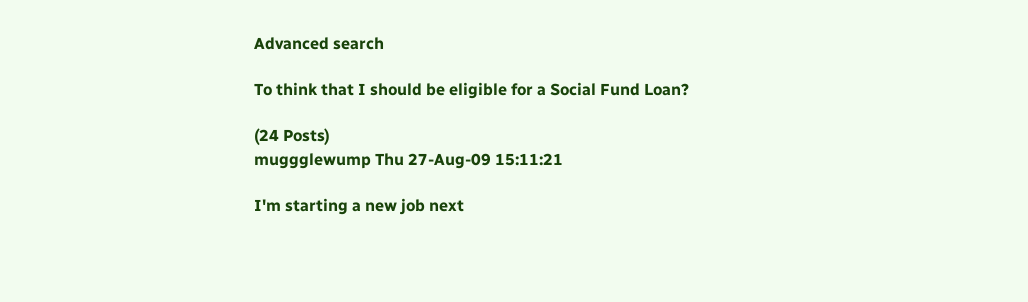Advanced search

To think that I should be eligible for a Social Fund Loan?

(24 Posts)
muggglewump Thu 27-Aug-09 15:11:21

I'm starting a new job next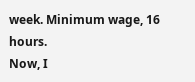week. Minimum wage, 16 hours.
Now, I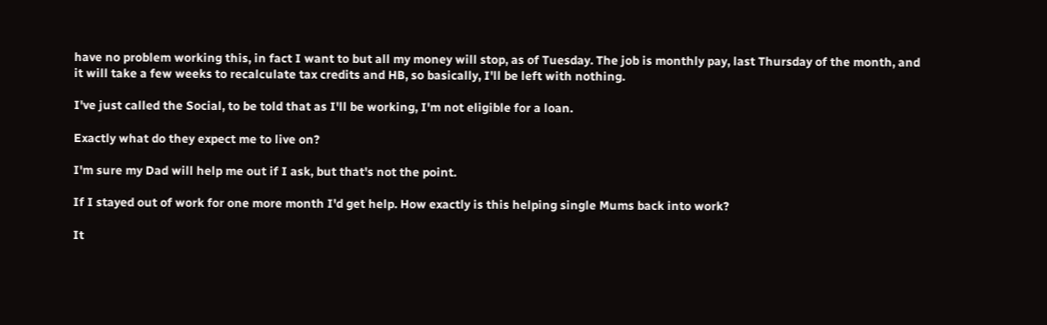have no problem working this, in fact I want to but all my money will stop, as of Tuesday. The job is monthly pay, last Thursday of the month, and it will take a few weeks to recalculate tax credits and HB, so basically, I'll be left with nothing.

I've just called the Social, to be told that as I'll be working, I'm not eligible for a loan.

Exactly what do they expect me to live on?

I'm sure my Dad will help me out if I ask, but that's not the point.

If I stayed out of work for one more month I'd get help. How exactly is this helping single Mums back into work?

It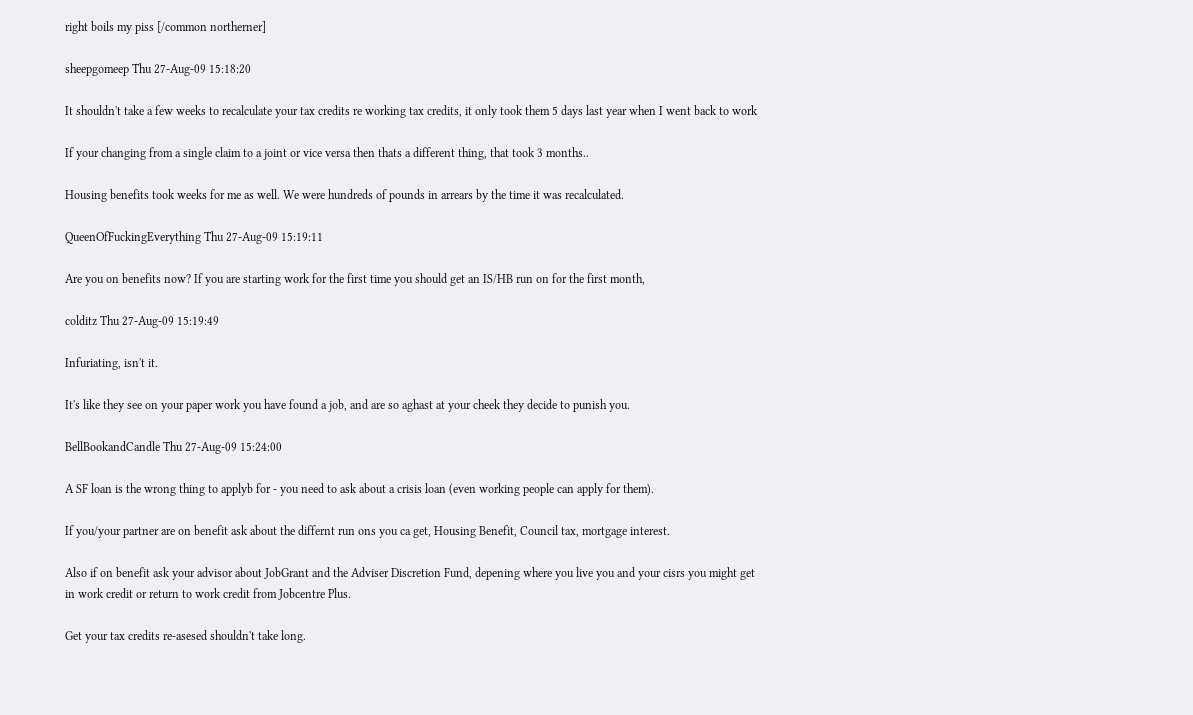right boils my piss [/common northerner]

sheepgomeep Thu 27-Aug-09 15:18:20

It shouldn't take a few weeks to recalculate your tax credits re working tax credits, it only took them 5 days last year when I went back to work

If your changing from a single claim to a joint or vice versa then thats a different thing, that took 3 months..

Housing benefits took weeks for me as well. We were hundreds of pounds in arrears by the time it was recalculated.

QueenOfFuckingEverything Thu 27-Aug-09 15:19:11

Are you on benefits now? If you are starting work for the first time you should get an IS/HB run on for the first month,

colditz Thu 27-Aug-09 15:19:49

Infuriating, isn't it.

It's like they see on your paper work you have found a job, and are so aghast at your cheek they decide to punish you.

BellBookandCandle Thu 27-Aug-09 15:24:00

A SF loan is the wrong thing to applyb for - you need to ask about a crisis loan (even working people can apply for them).

If you/your partner are on benefit ask about the differnt run ons you ca get, Housing Benefit, Council tax, mortgage interest.

Also if on benefit ask your advisor about JobGrant and the Adviser Discretion Fund, depening where you live you and your cisrs you might get in work credit or return to work credit from Jobcentre Plus.

Get your tax credits re-asesed shouldn't take long.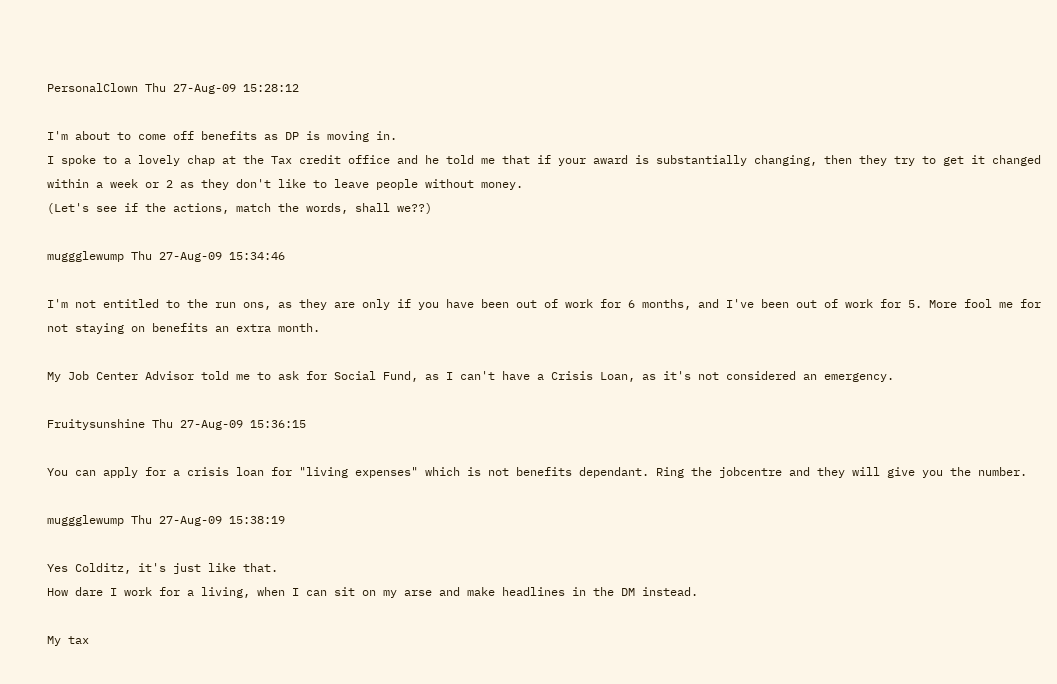PersonalClown Thu 27-Aug-09 15:28:12

I'm about to come off benefits as DP is moving in.
I spoke to a lovely chap at the Tax credit office and he told me that if your award is substantially changing, then they try to get it changed within a week or 2 as they don't like to leave people without money.
(Let's see if the actions, match the words, shall we??)

muggglewump Thu 27-Aug-09 15:34:46

I'm not entitled to the run ons, as they are only if you have been out of work for 6 months, and I've been out of work for 5. More fool me for not staying on benefits an extra month.

My Job Center Advisor told me to ask for Social Fund, as I can't have a Crisis Loan, as it's not considered an emergency.

Fruitysunshine Thu 27-Aug-09 15:36:15

You can apply for a crisis loan for "living expenses" which is not benefits dependant. Ring the jobcentre and they will give you the number.

muggglewump Thu 27-Aug-09 15:38:19

Yes Colditz, it's just like that.
How dare I work for a living, when I can sit on my arse and make headlines in the DM instead.

My tax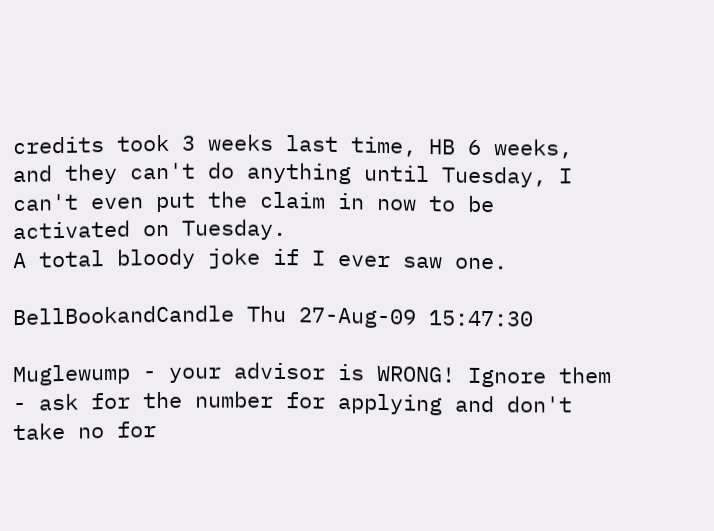credits took 3 weeks last time, HB 6 weeks, and they can't do anything until Tuesday, I can't even put the claim in now to be activated on Tuesday.
A total bloody joke if I ever saw one.

BellBookandCandle Thu 27-Aug-09 15:47:30

Muglewump - your advisor is WRONG! Ignore them - ask for the number for applying and don't take no for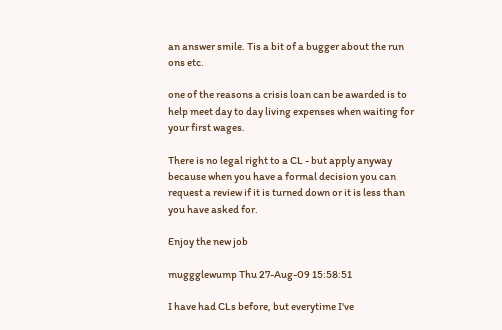an answer smile. Tis a bit of a bugger about the run ons etc.

one of the reasons a crisis loan can be awarded is to help meet day to day living expenses when waiting for your first wages.

There is no legal right to a CL - but apply anyway because when you have a formal decision you can request a review if it is turned down or it is less than you have asked for.

Enjoy the new job

muggglewump Thu 27-Aug-09 15:58:51

I have had CLs before, but everytime I've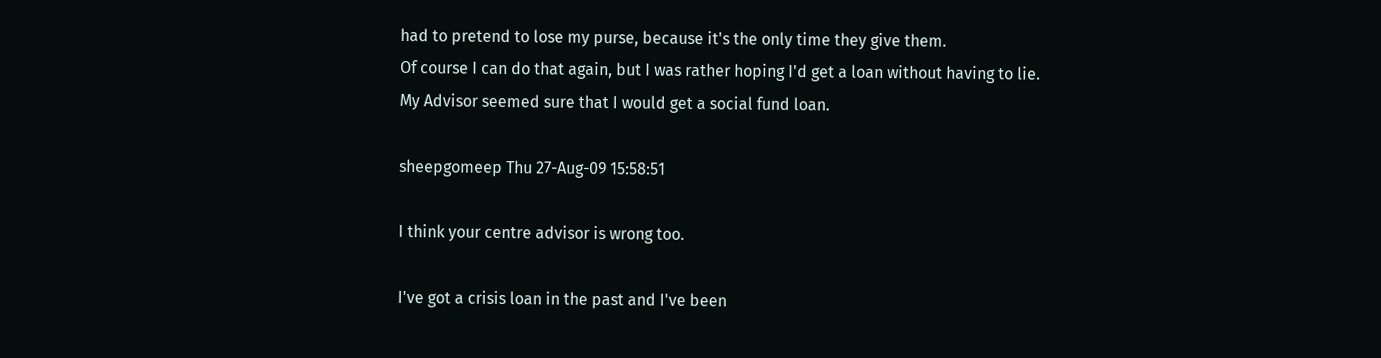had to pretend to lose my purse, because it's the only time they give them.
Of course I can do that again, but I was rather hoping I'd get a loan without having to lie.
My Advisor seemed sure that I would get a social fund loan.

sheepgomeep Thu 27-Aug-09 15:58:51

I think your centre advisor is wrong too.

I've got a crisis loan in the past and I've been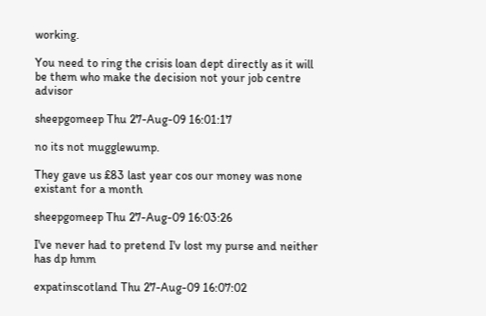working.

You need to ring the crisis loan dept directly as it will be them who make the decision not your job centre advisor

sheepgomeep Thu 27-Aug-09 16:01:17

no its not mugglewump.

They gave us £83 last year cos our money was none existant for a month

sheepgomeep Thu 27-Aug-09 16:03:26

I've never had to pretend I'v lost my purse and neither has dp hmm

expatinscotland Thu 27-Aug-09 16:07:02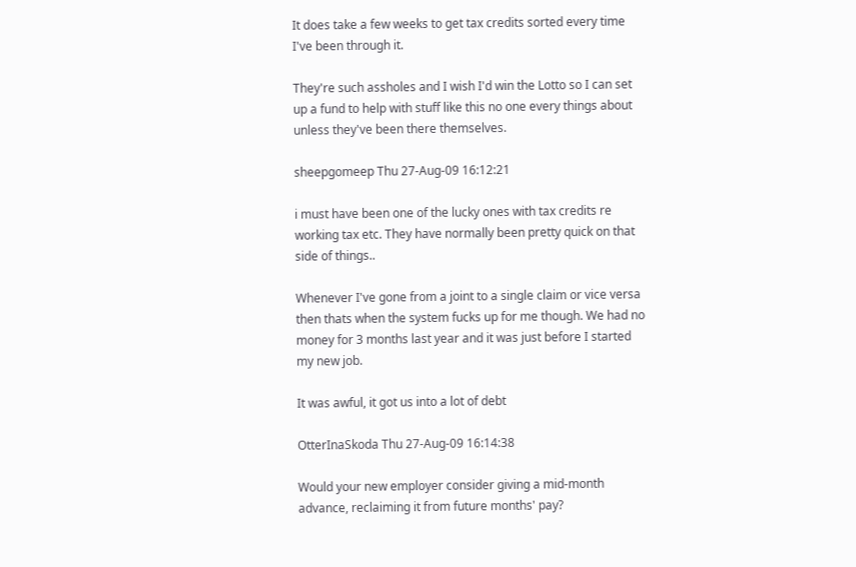It does take a few weeks to get tax credits sorted every time I've been through it.

They're such assholes and I wish I'd win the Lotto so I can set up a fund to help with stuff like this no one every things about unless they've been there themselves.

sheepgomeep Thu 27-Aug-09 16:12:21

i must have been one of the lucky ones with tax credits re working tax etc. They have normally been pretty quick on that side of things..

Whenever I've gone from a joint to a single claim or vice versa then thats when the system fucks up for me though. We had no money for 3 months last year and it was just before I started my new job.

It was awful, it got us into a lot of debt

OtterInaSkoda Thu 27-Aug-09 16:14:38

Would your new employer consider giving a mid-month advance, reclaiming it from future months' pay?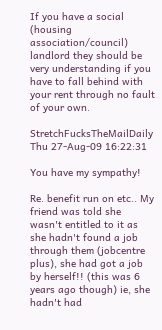If you have a social (housing association/council) landlord they should be very understanding if you have to fall behind with your rent through no fault of your own.

StretchFucksTheMailDaily Thu 27-Aug-09 16:22:31

You have my sympathy!

Re. benefit run on etc.. My friend was told she wasn't entitled to it as she hadn't found a job through them (jobcentre plus), she had got a job by herself!! (this was 6 years ago though) ie, she hadn't had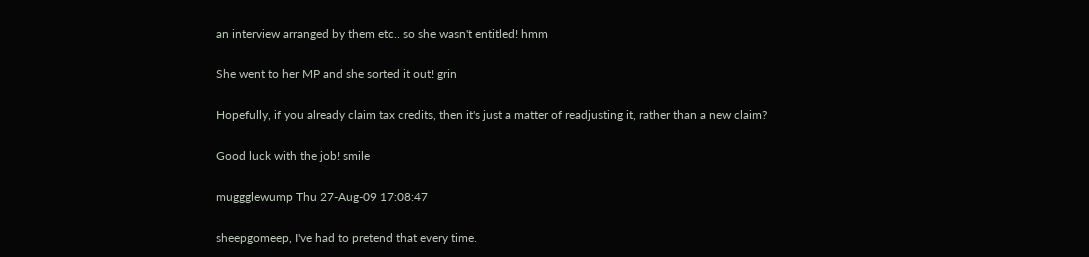an interview arranged by them etc.. so she wasn't entitled! hmm

She went to her MP and she sorted it out! grin

Hopefully, if you already claim tax credits, then it's just a matter of readjusting it, rather than a new claim?

Good luck with the job! smile

muggglewump Thu 27-Aug-09 17:08:47

sheepgomeep, I've had to pretend that every time.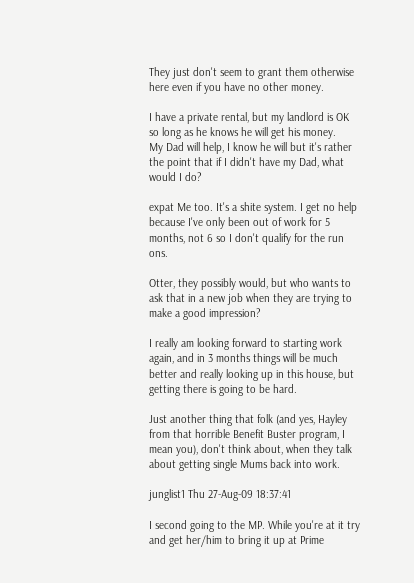They just don't seem to grant them otherwise here even if you have no other money.

I have a private rental, but my landlord is OK so long as he knows he will get his money.
My Dad will help, I know he will but it's rather the point that if I didn't have my Dad, what would I do?

expat Me too. It's a shite system. I get no help because I've only been out of work for 5 months, not 6 so I don't qualify for the run ons.

Otter, they possibly would, but who wants to ask that in a new job when they are trying to make a good impression?

I really am looking forward to starting work again, and in 3 months things will be much better and really looking up in this house, but getting there is going to be hard.

Just another thing that folk (and yes, Hayley from that horrible Benefit Buster program, I mean you), don't think about, when they talk about getting single Mums back into work.

junglist1 Thu 27-Aug-09 18:37:41

I second going to the MP. While you're at it try and get her/him to bring it up at Prime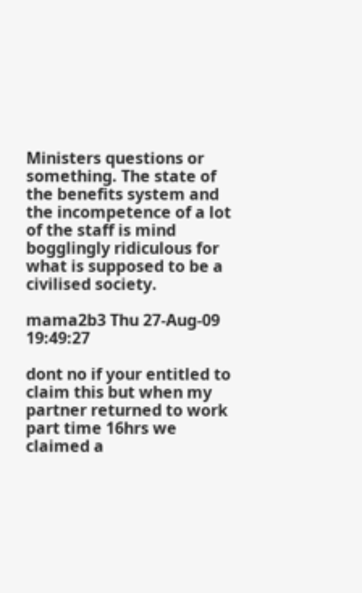Ministers questions or something. The state of the benefits system and the incompetence of a lot of the staff is mind bogglingly ridiculous for what is supposed to be a civilised society.

mama2b3 Thu 27-Aug-09 19:49:27

dont no if your entitled to claim this but when my partner returned to work part time 16hrs we claimed a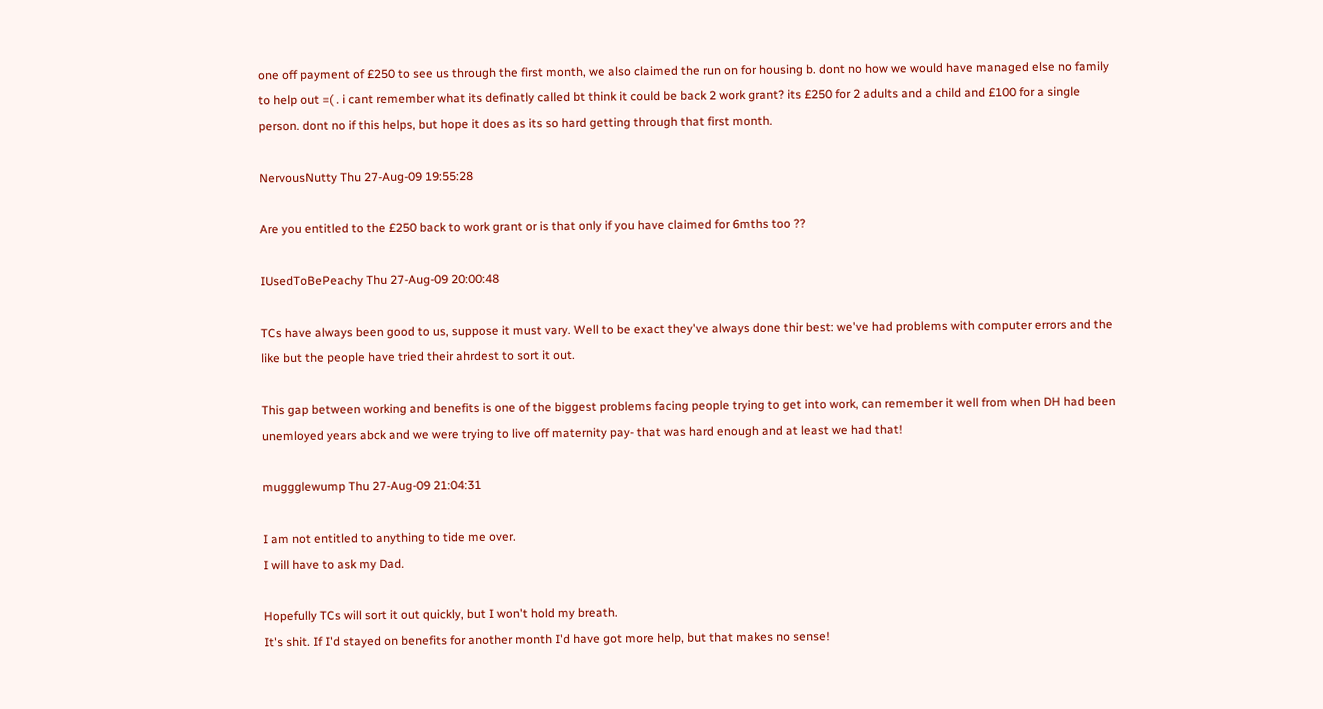one off payment of £250 to see us through the first month, we also claimed the run on for housing b. dont no how we would have managed else no family to help out =( . i cant remember what its definatly called bt think it could be back 2 work grant? its £250 for 2 adults and a child and £100 for a single person. dont no if this helps, but hope it does as its so hard getting through that first month.

NervousNutty Thu 27-Aug-09 19:55:28

Are you entitled to the £250 back to work grant or is that only if you have claimed for 6mths too ??

IUsedToBePeachy Thu 27-Aug-09 20:00:48

TCs have always been good to us, suppose it must vary. Well to be exact they've always done thir best: we've had problems with computer errors and the like but the people have tried their ahrdest to sort it out.

This gap between working and benefits is one of the biggest problems facing people trying to get into work, can remember it well from when DH had been unemloyed years abck and we were trying to live off maternity pay- that was hard enough and at least we had that!

muggglewump Thu 27-Aug-09 21:04:31

I am not entitled to anything to tide me over.
I will have to ask my Dad.

Hopefully TCs will sort it out quickly, but I won't hold my breath.
It's shit. If I'd stayed on benefits for another month I'd have got more help, but that makes no sense!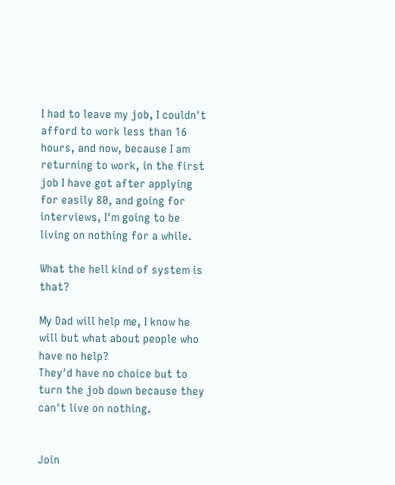I had to leave my job, I couldn't afford to work less than 16 hours, and now, because I am returning to work, in the first job I have got after applying for easily 80, and going for interviews, I'm going to be living on nothing for a while.

What the hell kind of system is that?

My Dad will help me, I know he will but what about people who have no help?
They'd have no choice but to turn the job down because they can't live on nothing.


Join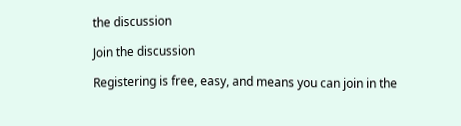the discussion

Join the discussion

Registering is free, easy, and means you can join in the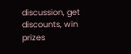discussion, get discounts, win prizes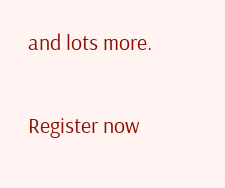and lots more.

Register now